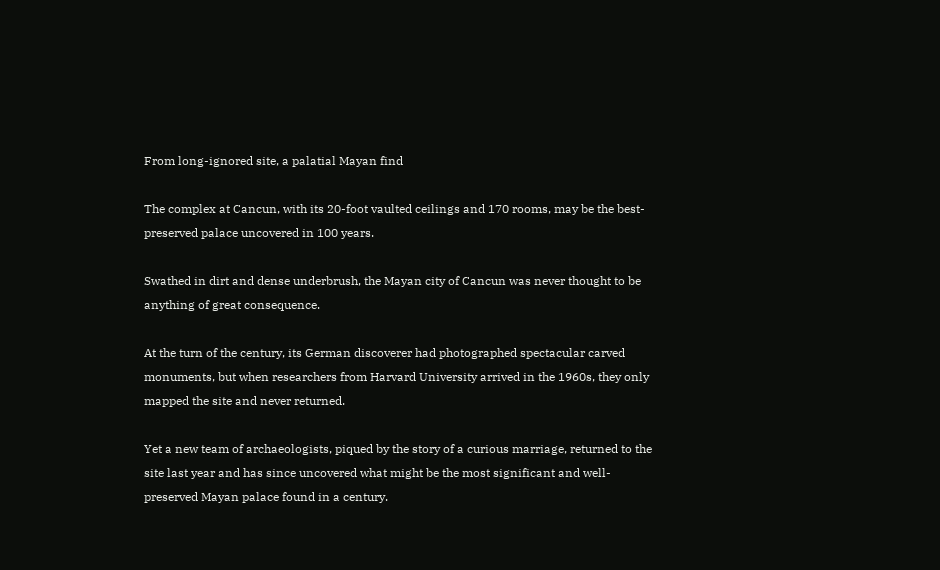From long-ignored site, a palatial Mayan find

The complex at Cancun, with its 20-foot vaulted ceilings and 170 rooms, may be the best-preserved palace uncovered in 100 years.

Swathed in dirt and dense underbrush, the Mayan city of Cancun was never thought to be anything of great consequence.

At the turn of the century, its German discoverer had photographed spectacular carved monuments, but when researchers from Harvard University arrived in the 1960s, they only mapped the site and never returned.

Yet a new team of archaeologists, piqued by the story of a curious marriage, returned to the site last year and has since uncovered what might be the most significant and well-preserved Mayan palace found in a century.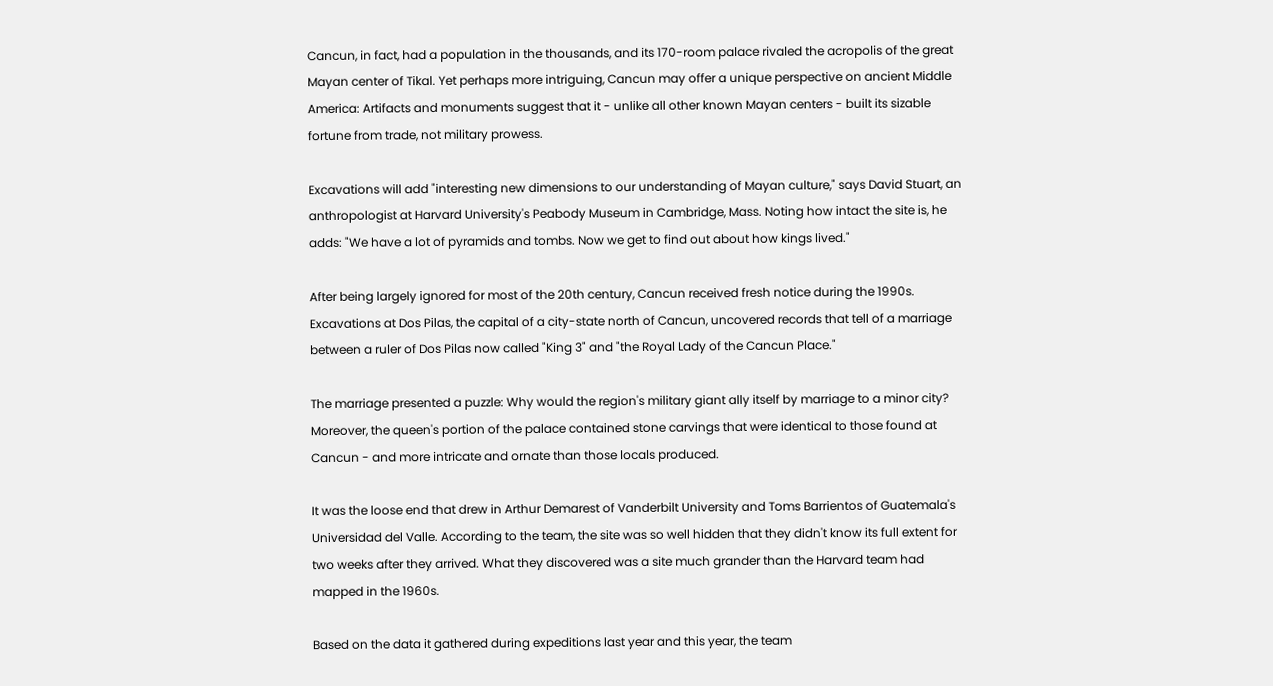Cancun, in fact, had a population in the thousands, and its 170-room palace rivaled the acropolis of the great Mayan center of Tikal. Yet perhaps more intriguing, Cancun may offer a unique perspective on ancient Middle America: Artifacts and monuments suggest that it - unlike all other known Mayan centers - built its sizable fortune from trade, not military prowess.

Excavations will add "interesting new dimensions to our understanding of Mayan culture," says David Stuart, an anthropologist at Harvard University's Peabody Museum in Cambridge, Mass. Noting how intact the site is, he adds: "We have a lot of pyramids and tombs. Now we get to find out about how kings lived."

After being largely ignored for most of the 20th century, Cancun received fresh notice during the 1990s. Excavations at Dos Pilas, the capital of a city-state north of Cancun, uncovered records that tell of a marriage between a ruler of Dos Pilas now called "King 3" and "the Royal Lady of the Cancun Place."

The marriage presented a puzzle: Why would the region's military giant ally itself by marriage to a minor city? Moreover, the queen's portion of the palace contained stone carvings that were identical to those found at Cancun - and more intricate and ornate than those locals produced.

It was the loose end that drew in Arthur Demarest of Vanderbilt University and Toms Barrientos of Guatemala's Universidad del Valle. According to the team, the site was so well hidden that they didn't know its full extent for two weeks after they arrived. What they discovered was a site much grander than the Harvard team had mapped in the 1960s.

Based on the data it gathered during expeditions last year and this year, the team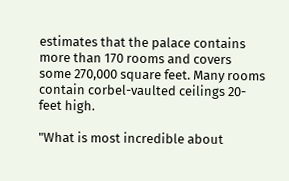estimates that the palace contains more than 170 rooms and covers some 270,000 square feet. Many rooms contain corbel-vaulted ceilings 20-feet high.

"What is most incredible about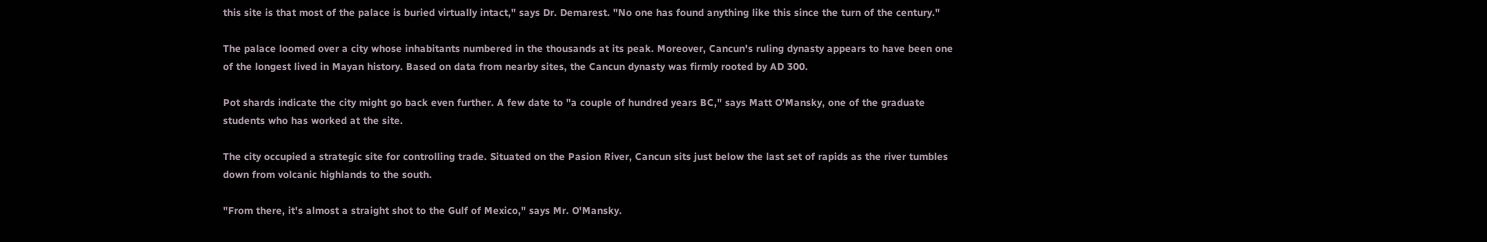this site is that most of the palace is buried virtually intact," says Dr. Demarest. "No one has found anything like this since the turn of the century."

The palace loomed over a city whose inhabitants numbered in the thousands at its peak. Moreover, Cancun's ruling dynasty appears to have been one of the longest lived in Mayan history. Based on data from nearby sites, the Cancun dynasty was firmly rooted by AD 300.

Pot shards indicate the city might go back even further. A few date to "a couple of hundred years BC," says Matt O'Mansky, one of the graduate students who has worked at the site.

The city occupied a strategic site for controlling trade. Situated on the Pasion River, Cancun sits just below the last set of rapids as the river tumbles down from volcanic highlands to the south.

"From there, it's almost a straight shot to the Gulf of Mexico," says Mr. O'Mansky.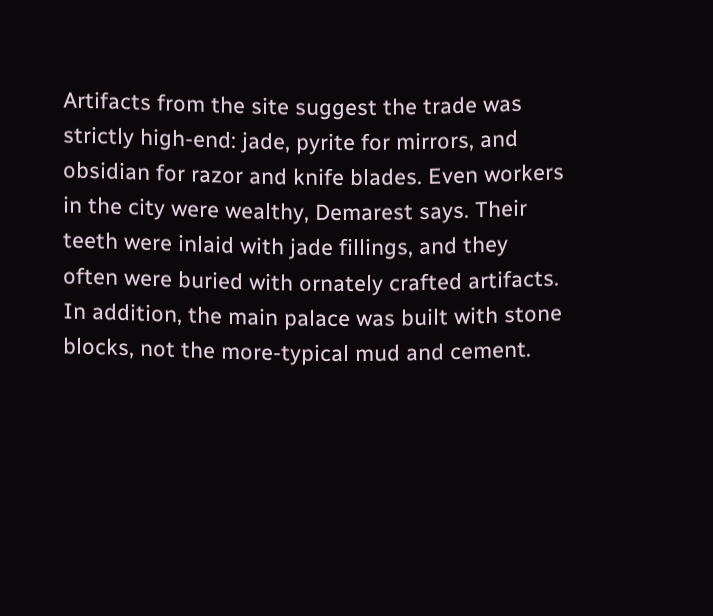Artifacts from the site suggest the trade was strictly high-end: jade, pyrite for mirrors, and obsidian for razor and knife blades. Even workers in the city were wealthy, Demarest says. Their teeth were inlaid with jade fillings, and they often were buried with ornately crafted artifacts. In addition, the main palace was built with stone blocks, not the more-typical mud and cement.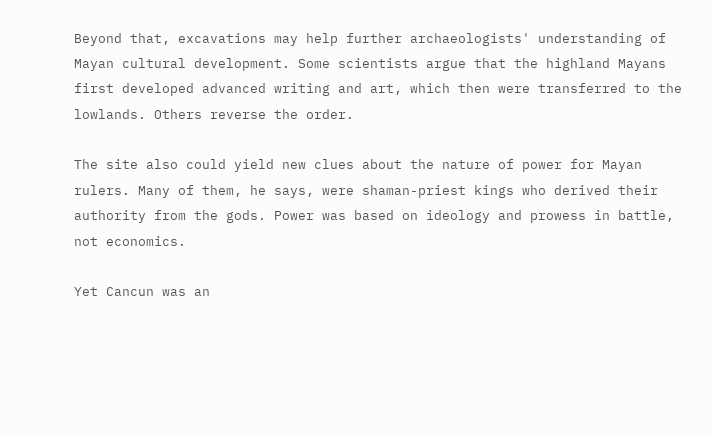Beyond that, excavations may help further archaeologists' understanding of Mayan cultural development. Some scientists argue that the highland Mayans first developed advanced writing and art, which then were transferred to the lowlands. Others reverse the order.

The site also could yield new clues about the nature of power for Mayan rulers. Many of them, he says, were shaman-priest kings who derived their authority from the gods. Power was based on ideology and prowess in battle, not economics.

Yet Cancun was an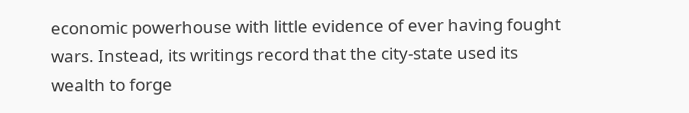economic powerhouse with little evidence of ever having fought wars. Instead, its writings record that the city-state used its wealth to forge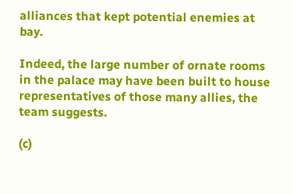alliances that kept potential enemies at bay.

Indeed, the large number of ornate rooms in the palace may have been built to house representatives of those many allies, the team suggests.

(c)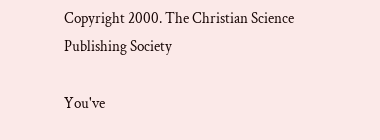Copyright 2000. The Christian Science Publishing Society

You've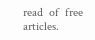read  of  free articles.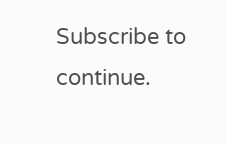Subscribe to continue.